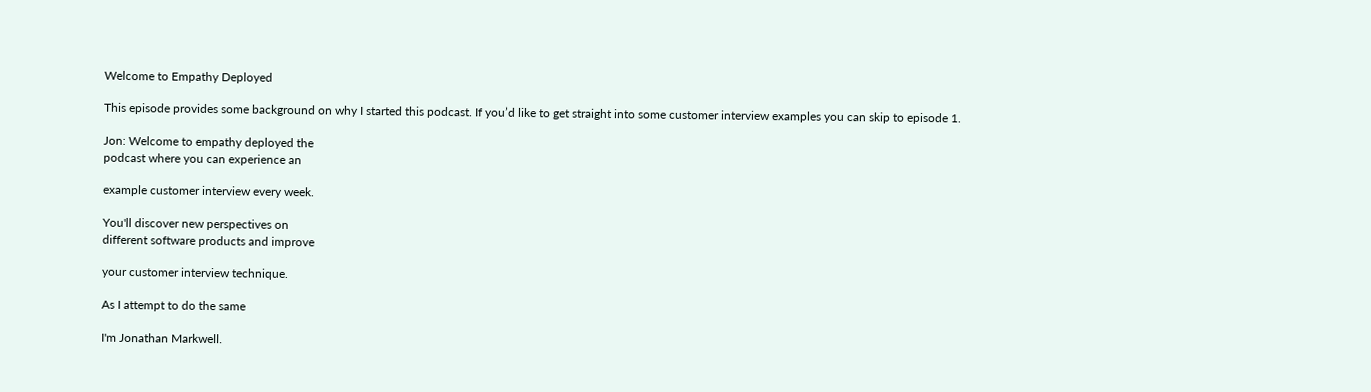Welcome to Empathy Deployed

This episode provides some background on why I started this podcast. If you’d like to get straight into some customer interview examples you can skip to episode 1.

Jon: Welcome to empathy deployed the
podcast where you can experience an

example customer interview every week.

You'll discover new perspectives on
different software products and improve

your customer interview technique.

As I attempt to do the same

I'm Jonathan Markwell.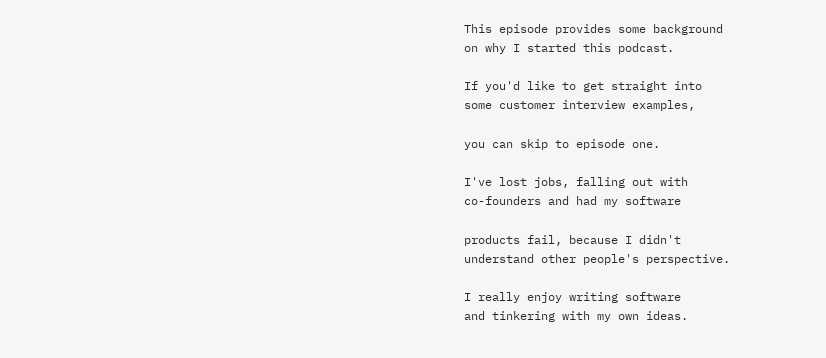This episode provides some background
on why I started this podcast.

If you'd like to get straight into
some customer interview examples,

you can skip to episode one.

I've lost jobs, falling out with
co-founders and had my software

products fail, because I didn't
understand other people's perspective.

I really enjoy writing software
and tinkering with my own ideas.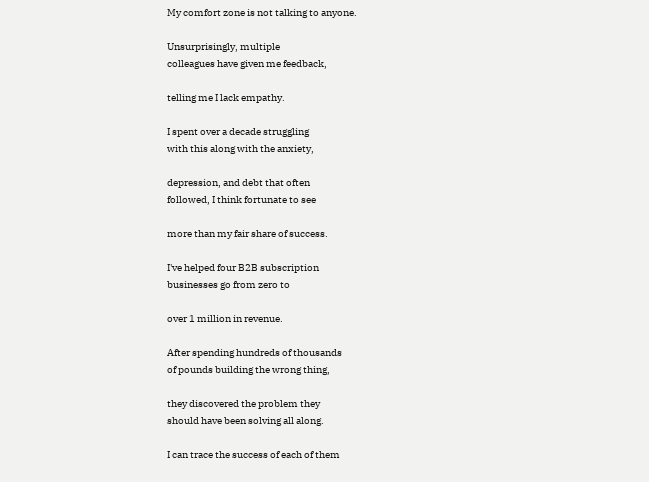My comfort zone is not talking to anyone.

Unsurprisingly, multiple
colleagues have given me feedback,

telling me I lack empathy.

I spent over a decade struggling
with this along with the anxiety,

depression, and debt that often
followed, I think fortunate to see

more than my fair share of success.

I've helped four B2B subscription
businesses go from zero to

over 1 million in revenue.

After spending hundreds of thousands
of pounds building the wrong thing,

they discovered the problem they
should have been solving all along.

I can trace the success of each of them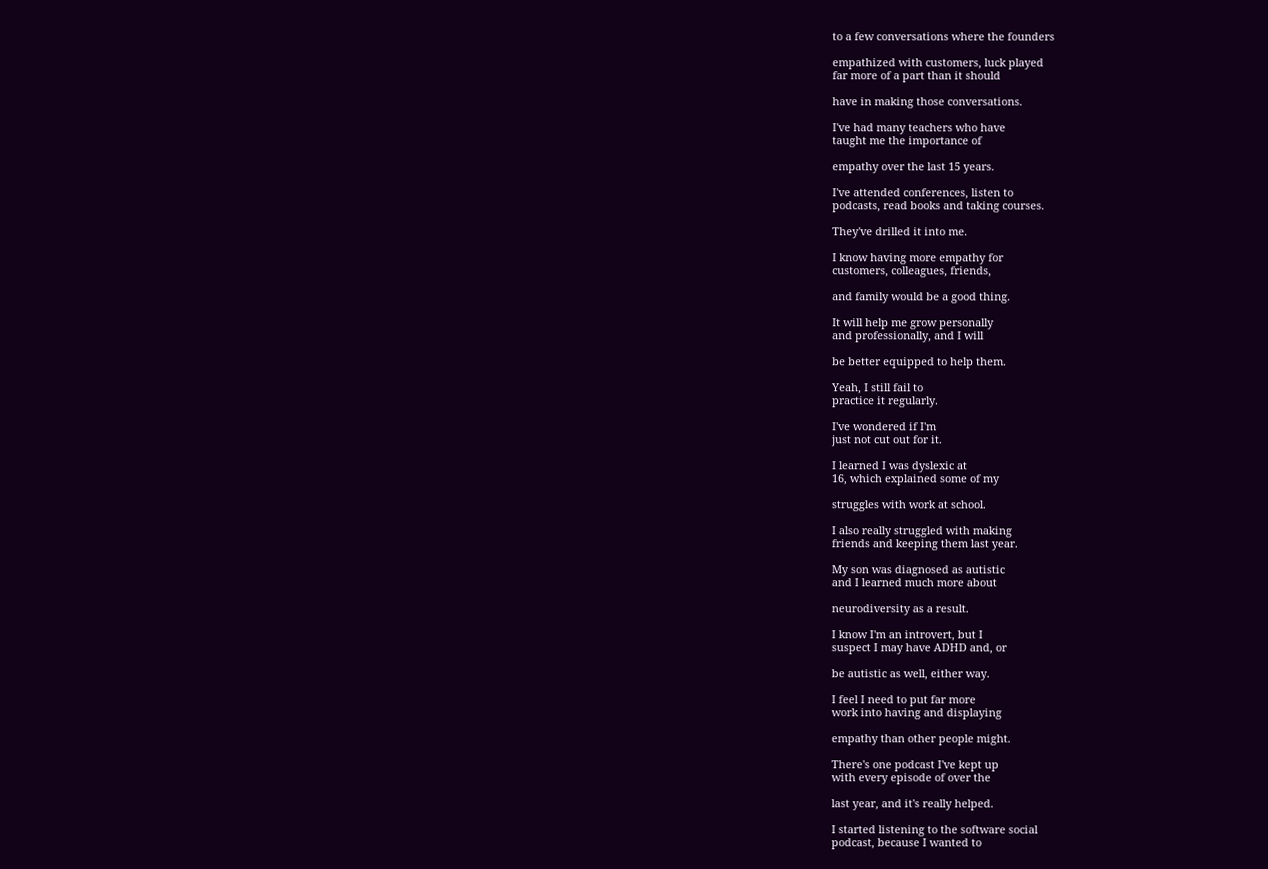to a few conversations where the founders

empathized with customers, luck played
far more of a part than it should

have in making those conversations.

I've had many teachers who have
taught me the importance of

empathy over the last 15 years.

I've attended conferences, listen to
podcasts, read books and taking courses.

They've drilled it into me.

I know having more empathy for
customers, colleagues, friends,

and family would be a good thing.

It will help me grow personally
and professionally, and I will

be better equipped to help them.

Yeah, I still fail to
practice it regularly.

I've wondered if I'm
just not cut out for it.

I learned I was dyslexic at
16, which explained some of my

struggles with work at school.

I also really struggled with making
friends and keeping them last year.

My son was diagnosed as autistic
and I learned much more about

neurodiversity as a result.

I know I'm an introvert, but I
suspect I may have ADHD and, or

be autistic as well, either way.

I feel I need to put far more
work into having and displaying

empathy than other people might.

There's one podcast I've kept up
with every episode of over the

last year, and it's really helped.

I started listening to the software social
podcast, because I wanted to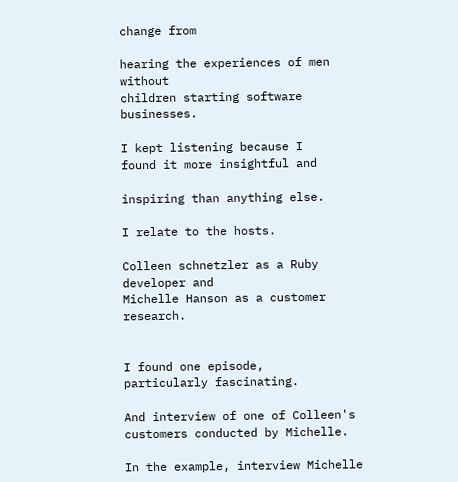change from

hearing the experiences of men without
children starting software businesses.

I kept listening because I
found it more insightful and

inspiring than anything else.

I relate to the hosts.

Colleen schnetzler as a Ruby developer and
Michelle Hanson as a customer research.


I found one episode,
particularly fascinating.

And interview of one of Colleen's
customers conducted by Michelle.

In the example, interview Michelle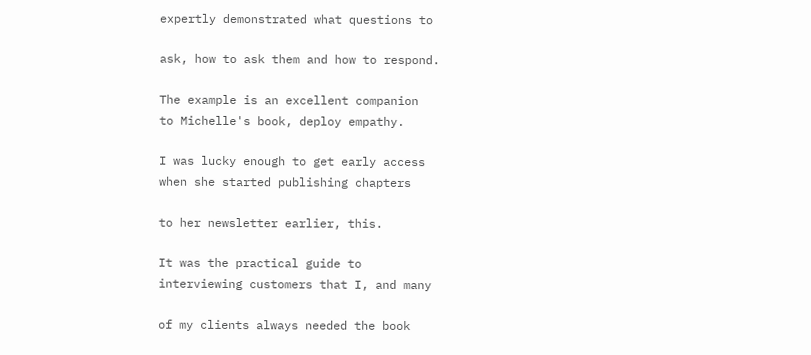expertly demonstrated what questions to

ask, how to ask them and how to respond.

The example is an excellent companion
to Michelle's book, deploy empathy.

I was lucky enough to get early access
when she started publishing chapters

to her newsletter earlier, this.

It was the practical guide to
interviewing customers that I, and many

of my clients always needed the book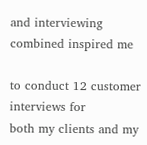and interviewing combined inspired me

to conduct 12 customer interviews for
both my clients and my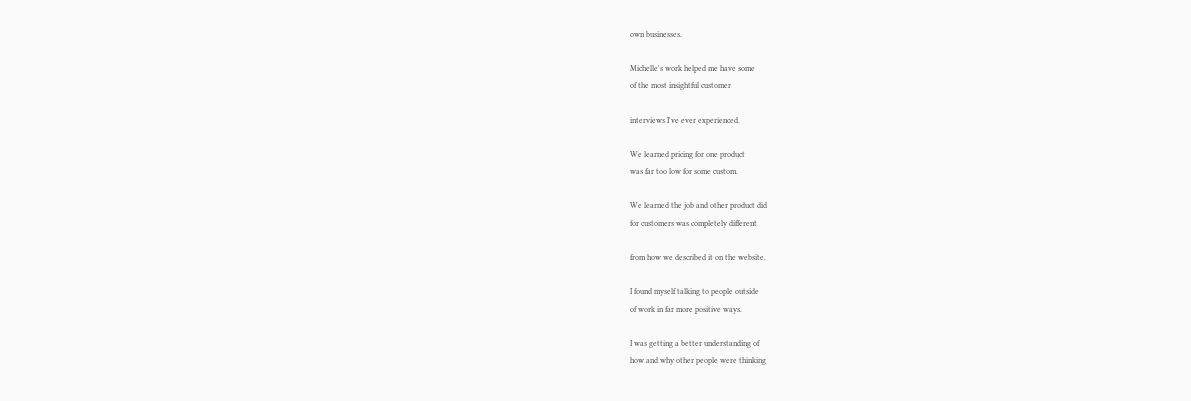own businesses.

Michelle's work helped me have some
of the most insightful customer

interviews I've ever experienced.

We learned pricing for one product
was far too low for some custom.

We learned the job and other product did
for customers was completely different

from how we described it on the website.

I found myself talking to people outside
of work in far more positive ways.

I was getting a better understanding of
how and why other people were thinking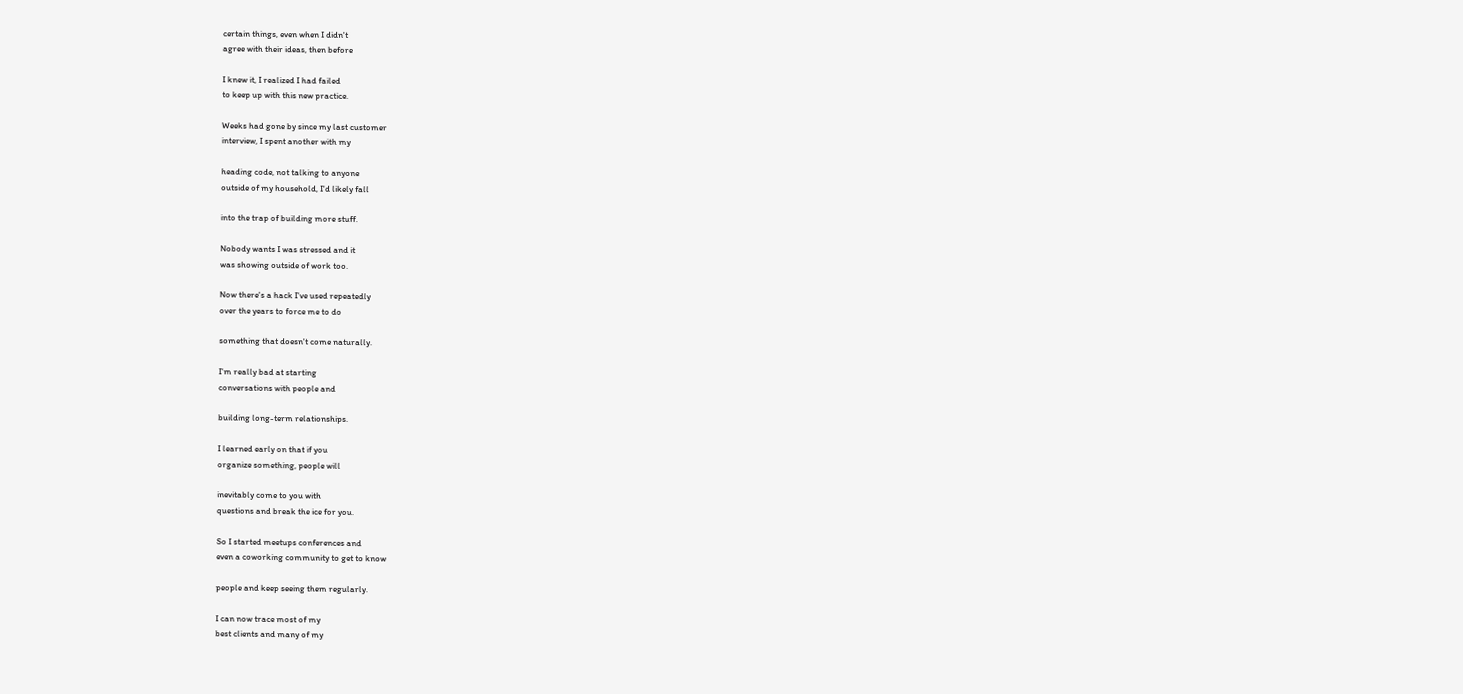certain things, even when I didn't
agree with their ideas, then before

I knew it, I realized I had failed
to keep up with this new practice.

Weeks had gone by since my last customer
interview, I spent another with my

heading code, not talking to anyone
outside of my household, I'd likely fall

into the trap of building more stuff.

Nobody wants I was stressed and it
was showing outside of work too.

Now there's a hack I've used repeatedly
over the years to force me to do

something that doesn't come naturally.

I'm really bad at starting
conversations with people and

building long-term relationships.

I learned early on that if you
organize something, people will

inevitably come to you with
questions and break the ice for you.

So I started meetups conferences and
even a coworking community to get to know

people and keep seeing them regularly.

I can now trace most of my
best clients and many of my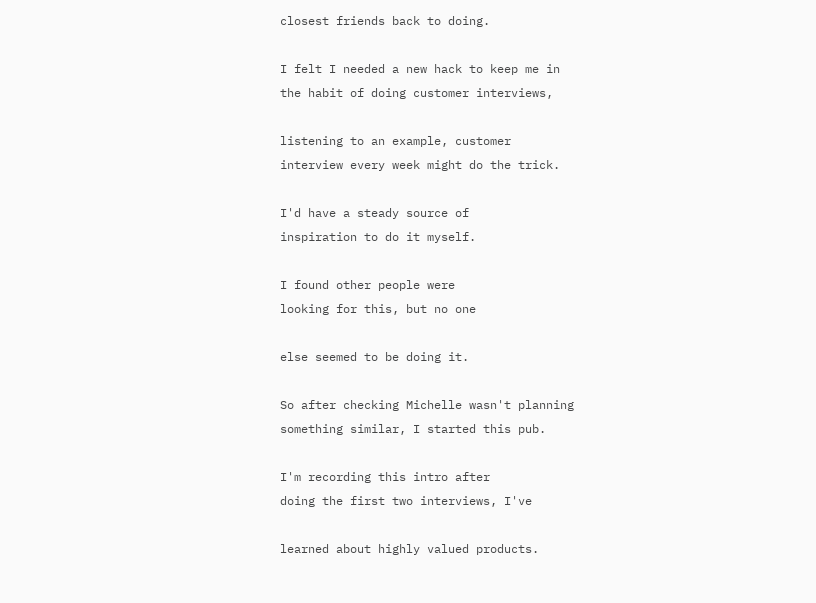closest friends back to doing.

I felt I needed a new hack to keep me in
the habit of doing customer interviews,

listening to an example, customer
interview every week might do the trick.

I'd have a steady source of
inspiration to do it myself.

I found other people were
looking for this, but no one

else seemed to be doing it.

So after checking Michelle wasn't planning
something similar, I started this pub.

I'm recording this intro after
doing the first two interviews, I've

learned about highly valued products.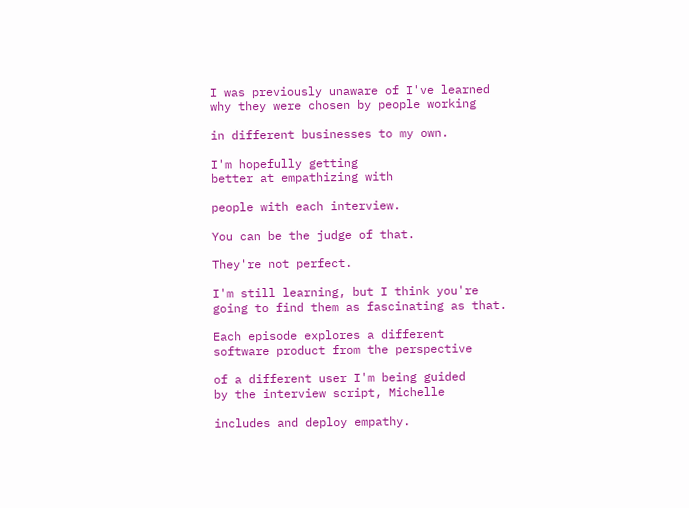I was previously unaware of I've learned
why they were chosen by people working

in different businesses to my own.

I'm hopefully getting
better at empathizing with

people with each interview.

You can be the judge of that.

They're not perfect.

I'm still learning, but I think you're
going to find them as fascinating as that.

Each episode explores a different
software product from the perspective

of a different user I'm being guided
by the interview script, Michelle

includes and deploy empathy.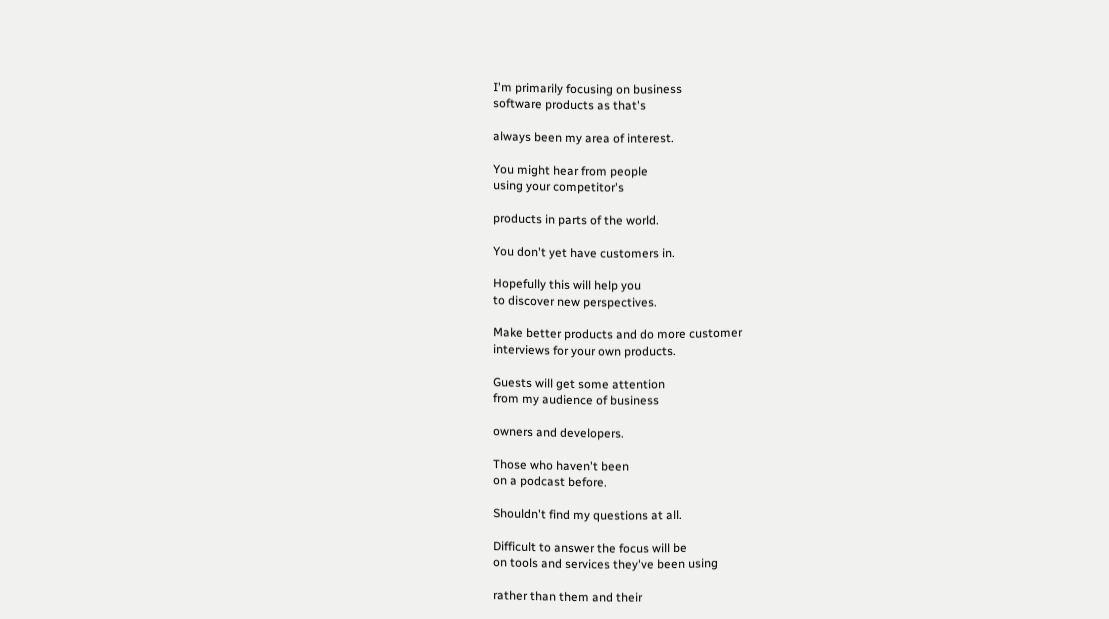I'm primarily focusing on business
software products as that's

always been my area of interest.

You might hear from people
using your competitor's

products in parts of the world.

You don't yet have customers in.

Hopefully this will help you
to discover new perspectives.

Make better products and do more customer
interviews for your own products.

Guests will get some attention
from my audience of business

owners and developers.

Those who haven't been
on a podcast before.

Shouldn't find my questions at all.

Difficult to answer the focus will be
on tools and services they've been using

rather than them and their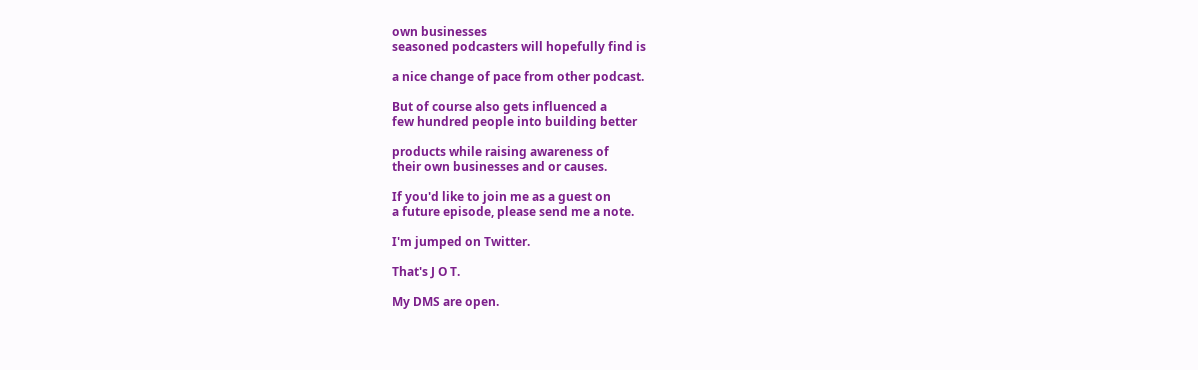own businesses
seasoned podcasters will hopefully find is

a nice change of pace from other podcast.

But of course also gets influenced a
few hundred people into building better

products while raising awareness of
their own businesses and or causes.

If you'd like to join me as a guest on
a future episode, please send me a note.

I'm jumped on Twitter.

That's J O T.

My DMS are open.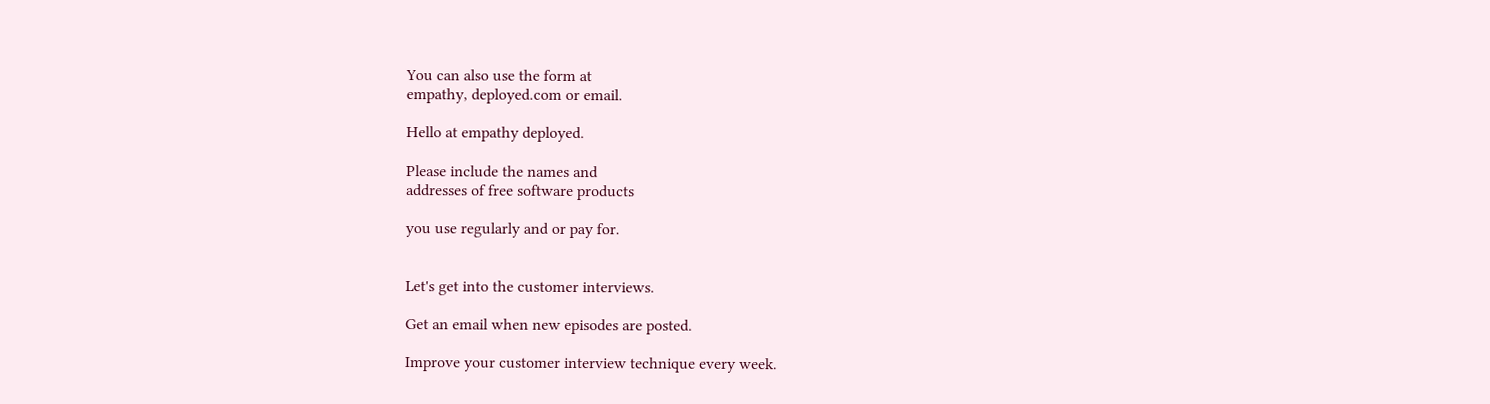You can also use the form at
empathy, deployed.com or email.

Hello at empathy deployed.

Please include the names and
addresses of free software products

you use regularly and or pay for.


Let's get into the customer interviews.

Get an email when new episodes are posted.

Improve your customer interview technique every week.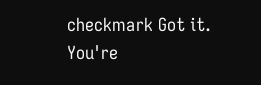checkmark Got it. You're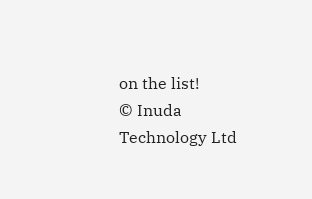on the list!
© Inuda Technology Ltd